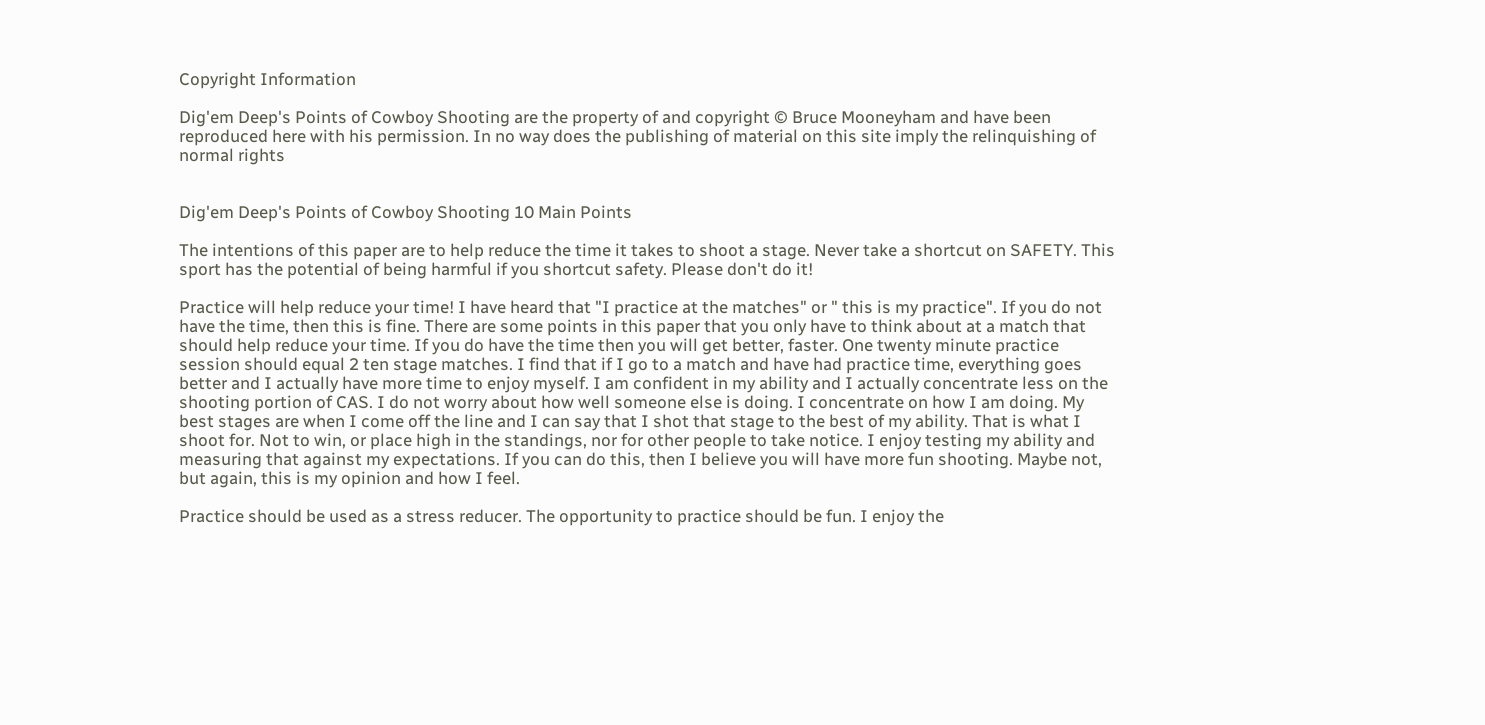Copyright Information

Dig'em Deep's Points of Cowboy Shooting are the property of and copyright © Bruce Mooneyham and have been reproduced here with his permission. In no way does the publishing of material on this site imply the relinquishing of normal rights


Dig'em Deep's Points of Cowboy Shooting 10 Main Points

The intentions of this paper are to help reduce the time it takes to shoot a stage. Never take a shortcut on SAFETY. This sport has the potential of being harmful if you shortcut safety. Please don't do it!

Practice will help reduce your time! I have heard that "I practice at the matches" or " this is my practice". If you do not have the time, then this is fine. There are some points in this paper that you only have to think about at a match that should help reduce your time. If you do have the time then you will get better, faster. One twenty minute practice session should equal 2 ten stage matches. I find that if I go to a match and have had practice time, everything goes better and I actually have more time to enjoy myself. I am confident in my ability and I actually concentrate less on the shooting portion of CAS. I do not worry about how well someone else is doing. I concentrate on how I am doing. My best stages are when I come off the line and I can say that I shot that stage to the best of my ability. That is what I shoot for. Not to win, or place high in the standings, nor for other people to take notice. I enjoy testing my ability and measuring that against my expectations. If you can do this, then I believe you will have more fun shooting. Maybe not, but again, this is my opinion and how I feel.

Practice should be used as a stress reducer. The opportunity to practice should be fun. I enjoy the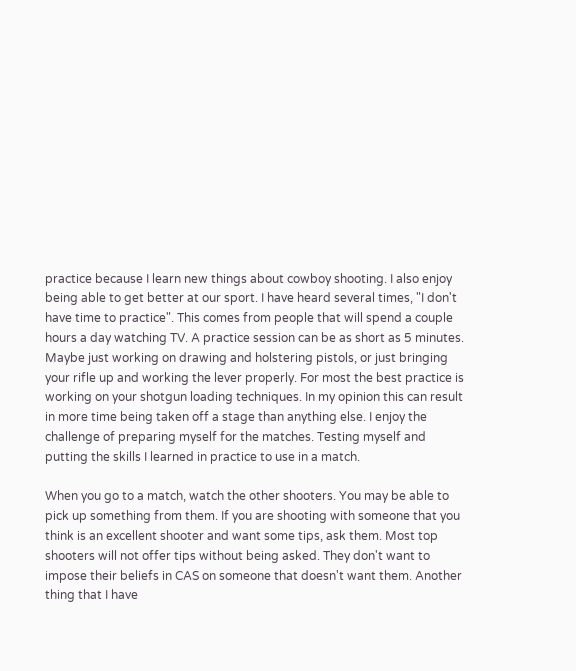practice because I learn new things about cowboy shooting. I also enjoy being able to get better at our sport. I have heard several times, "I don't have time to practice". This comes from people that will spend a couple hours a day watching TV. A practice session can be as short as 5 minutes. Maybe just working on drawing and holstering pistols, or just bringing your rifle up and working the lever properly. For most the best practice is working on your shotgun loading techniques. In my opinion this can result in more time being taken off a stage than anything else. I enjoy the challenge of preparing myself for the matches. Testing myself and putting the skills I learned in practice to use in a match.

When you go to a match, watch the other shooters. You may be able to pick up something from them. If you are shooting with someone that you think is an excellent shooter and want some tips, ask them. Most top shooters will not offer tips without being asked. They don't want to impose their beliefs in CAS on someone that doesn't want them. Another thing that I have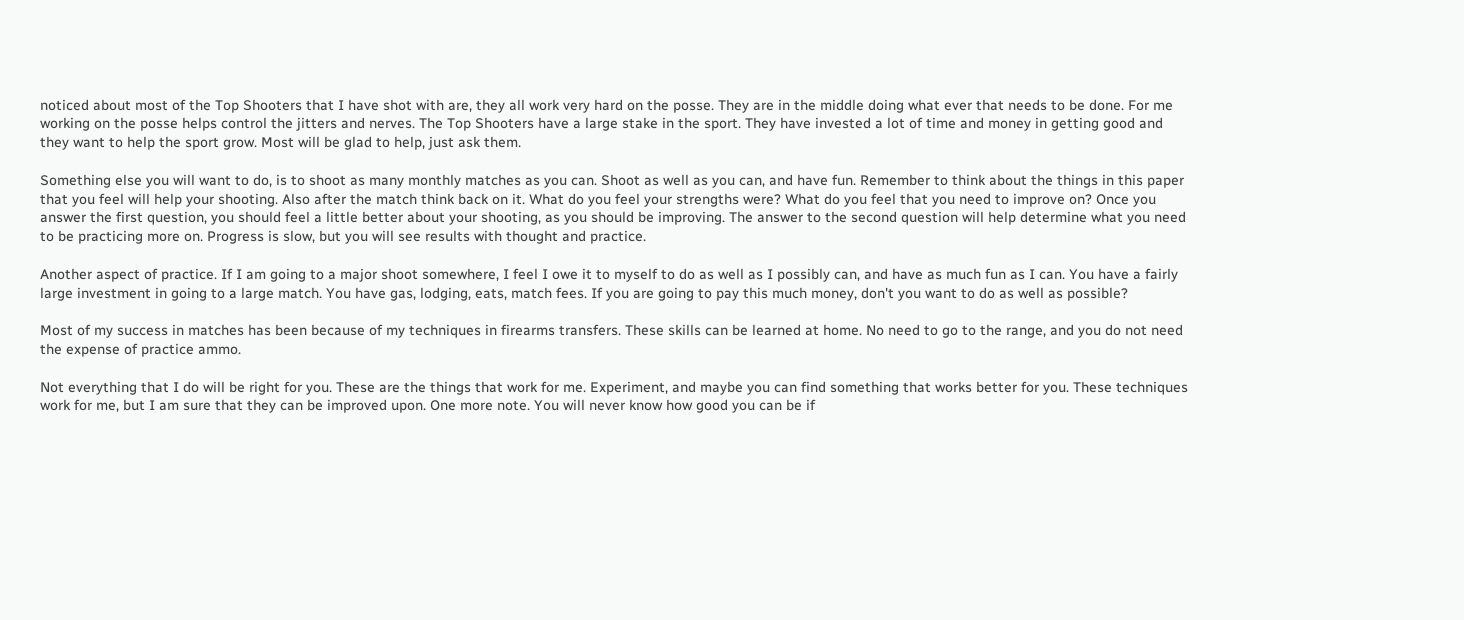noticed about most of the Top Shooters that I have shot with are, they all work very hard on the posse. They are in the middle doing what ever that needs to be done. For me working on the posse helps control the jitters and nerves. The Top Shooters have a large stake in the sport. They have invested a lot of time and money in getting good and they want to help the sport grow. Most will be glad to help, just ask them.

Something else you will want to do, is to shoot as many monthly matches as you can. Shoot as well as you can, and have fun. Remember to think about the things in this paper that you feel will help your shooting. Also after the match think back on it. What do you feel your strengths were? What do you feel that you need to improve on? Once you answer the first question, you should feel a little better about your shooting, as you should be improving. The answer to the second question will help determine what you need to be practicing more on. Progress is slow, but you will see results with thought and practice.

Another aspect of practice. If I am going to a major shoot somewhere, I feel I owe it to myself to do as well as I possibly can, and have as much fun as I can. You have a fairly large investment in going to a large match. You have gas, lodging, eats, match fees. If you are going to pay this much money, don't you want to do as well as possible?

Most of my success in matches has been because of my techniques in firearms transfers. These skills can be learned at home. No need to go to the range, and you do not need the expense of practice ammo.

Not everything that I do will be right for you. These are the things that work for me. Experiment, and maybe you can find something that works better for you. These techniques work for me, but I am sure that they can be improved upon. One more note. You will never know how good you can be if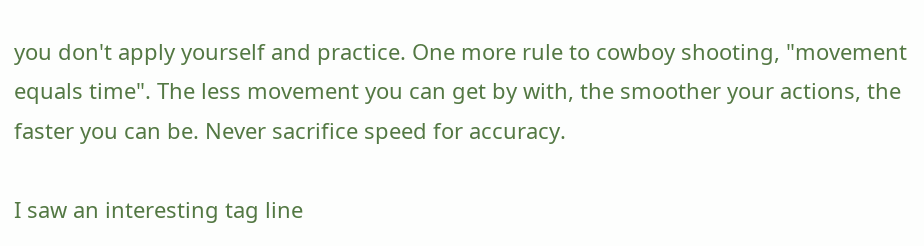you don't apply yourself and practice. One more rule to cowboy shooting, "movement equals time". The less movement you can get by with, the smoother your actions, the faster you can be. Never sacrifice speed for accuracy.

I saw an interesting tag line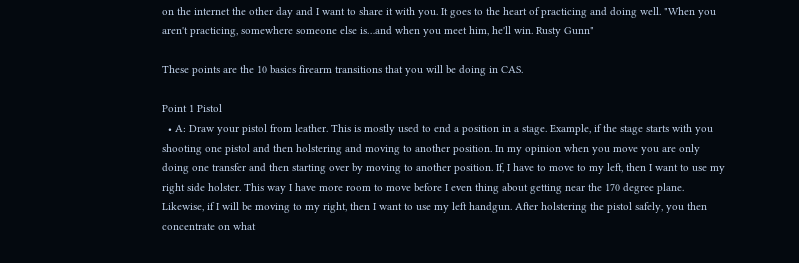on the internet the other day and I want to share it with you. It goes to the heart of practicing and doing well. "When you aren't practicing, somewhere someone else is…and when you meet him, he'll win. Rusty Gunn"

These points are the 10 basics firearm transitions that you will be doing in CAS.

Point 1 Pistol
  • A: Draw your pistol from leather. This is mostly used to end a position in a stage. Example, if the stage starts with you shooting one pistol and then holstering and moving to another position. In my opinion when you move you are only doing one transfer and then starting over by moving to another position. If, I have to move to my left, then I want to use my right side holster. This way I have more room to move before I even thing about getting near the 170 degree plane. Likewise, if I will be moving to my right, then I want to use my left handgun. After holstering the pistol safely, you then concentrate on what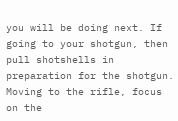you will be doing next. If going to your shotgun, then pull shotshells in preparation for the shotgun. Moving to the rifle, focus on the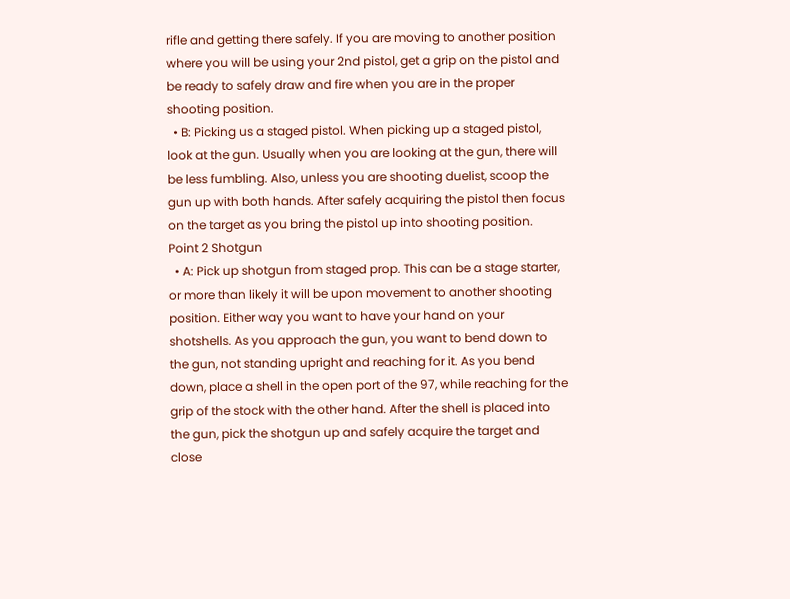rifle and getting there safely. If you are moving to another position where you will be using your 2nd pistol, get a grip on the pistol and be ready to safely draw and fire when you are in the proper shooting position.
  • B: Picking us a staged pistol. When picking up a staged pistol, look at the gun. Usually when you are looking at the gun, there will be less fumbling. Also, unless you are shooting duelist, scoop the gun up with both hands. After safely acquiring the pistol then focus on the target as you bring the pistol up into shooting position.
Point 2 Shotgun
  • A: Pick up shotgun from staged prop. This can be a stage starter, or more than likely it will be upon movement to another shooting position. Either way you want to have your hand on your shotshells. As you approach the gun, you want to bend down to the gun, not standing upright and reaching for it. As you bend down, place a shell in the open port of the 97, while reaching for the grip of the stock with the other hand. After the shell is placed into the gun, pick the shotgun up and safely acquire the target and close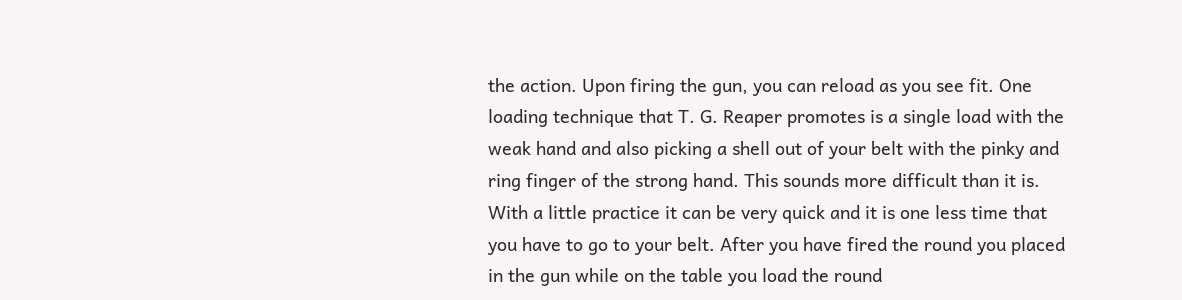the action. Upon firing the gun, you can reload as you see fit. One loading technique that T. G. Reaper promotes is a single load with the weak hand and also picking a shell out of your belt with the pinky and ring finger of the strong hand. This sounds more difficult than it is. With a little practice it can be very quick and it is one less time that you have to go to your belt. After you have fired the round you placed in the gun while on the table you load the round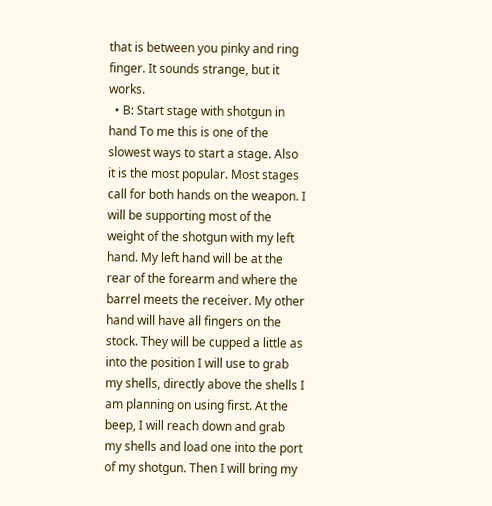that is between you pinky and ring finger. It sounds strange, but it works.
  • B: Start stage with shotgun in hand To me this is one of the slowest ways to start a stage. Also it is the most popular. Most stages call for both hands on the weapon. I will be supporting most of the weight of the shotgun with my left hand. My left hand will be at the rear of the forearm and where the barrel meets the receiver. My other hand will have all fingers on the stock. They will be cupped a little as into the position I will use to grab my shells, directly above the shells I am planning on using first. At the beep, I will reach down and grab my shells and load one into the port of my shotgun. Then I will bring my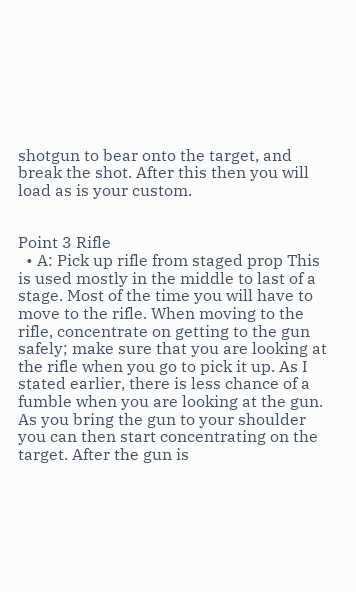shotgun to bear onto the target, and break the shot. After this then you will load as is your custom.


Point 3 Rifle
  • A: Pick up rifle from staged prop This is used mostly in the middle to last of a stage. Most of the time you will have to move to the rifle. When moving to the rifle, concentrate on getting to the gun safely; make sure that you are looking at the rifle when you go to pick it up. As I stated earlier, there is less chance of a fumble when you are looking at the gun. As you bring the gun to your shoulder you can then start concentrating on the target. After the gun is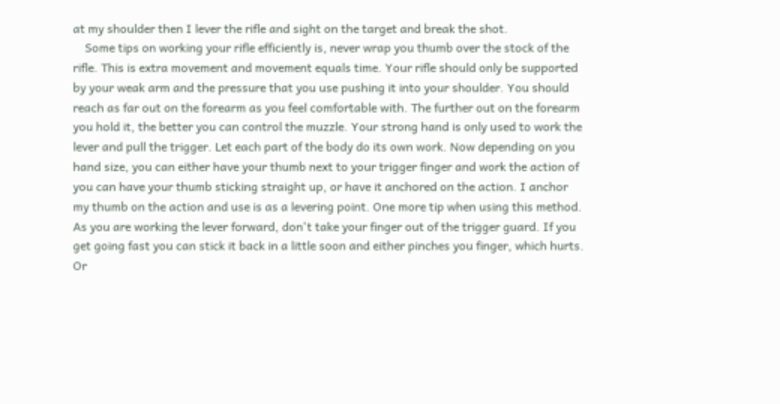at my shoulder then I lever the rifle and sight on the target and break the shot.
    Some tips on working your rifle efficiently is, never wrap you thumb over the stock of the rifle. This is extra movement and movement equals time. Your rifle should only be supported by your weak arm and the pressure that you use pushing it into your shoulder. You should reach as far out on the forearm as you feel comfortable with. The further out on the forearm you hold it, the better you can control the muzzle. Your strong hand is only used to work the lever and pull the trigger. Let each part of the body do its own work. Now depending on you hand size, you can either have your thumb next to your trigger finger and work the action of you can have your thumb sticking straight up, or have it anchored on the action. I anchor my thumb on the action and use is as a levering point. One more tip when using this method. As you are working the lever forward, don't take your finger out of the trigger guard. If you get going fast you can stick it back in a little soon and either pinches you finger, which hurts. Or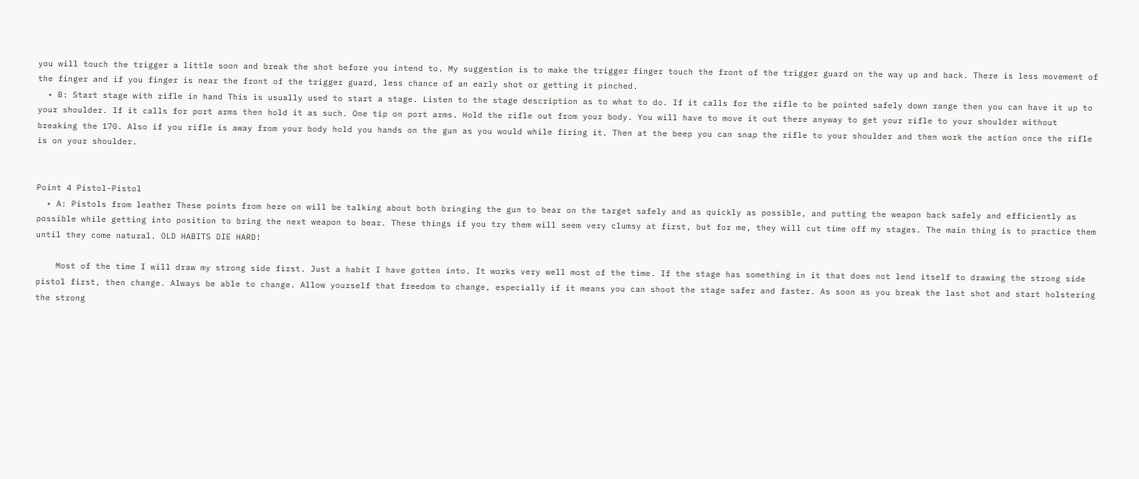you will touch the trigger a little soon and break the shot before you intend to. My suggestion is to make the trigger finger touch the front of the trigger guard on the way up and back. There is less movement of the finger and if you finger is near the front of the trigger guard, less chance of an early shot or getting it pinched.
  • B: Start stage with rifle in hand This is usually used to start a stage. Listen to the stage description as to what to do. If it calls for the rifle to be pointed safely down range then you can have it up to your shoulder. If it calls for port arms then hold it as such. One tip on port arms. Hold the rifle out from your body. You will have to move it out there anyway to get your rifle to your shoulder without breaking the 170. Also if you rifle is away from your body hold you hands on the gun as you would while firing it. Then at the beep you can snap the rifle to your shoulder and then work the action once the rifle is on your shoulder.


Point 4 Pistol-Pistol
  • A: Pistols from leather These points from here on will be talking about both bringing the gun to bear on the target safely and as quickly as possible, and putting the weapon back safely and efficiently as possible while getting into position to bring the next weapon to bear. These things if you try them will seem very clumsy at first, but for me, they will cut time off my stages. The main thing is to practice them until they come natural. OLD HABITS DIE HARD!

    Most of the time I will draw my strong side first. Just a habit I have gotten into. It works very well most of the time. If the stage has something in it that does not lend itself to drawing the strong side pistol first, then change. Always be able to change. Allow yourself that freedom to change, especially if it means you can shoot the stage safer and faster. As soon as you break the last shot and start holstering the strong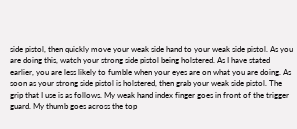side pistol, then quickly move your weak side hand to your weak side pistol. As you are doing this, watch your strong side pistol being holstered. As I have stated earlier, you are less likely to fumble when your eyes are on what you are doing. As soon as your strong side pistol is holstered, then grab your weak side pistol. The grip that I use is as follows. My weak hand index finger goes in front of the trigger guard. My thumb goes across the top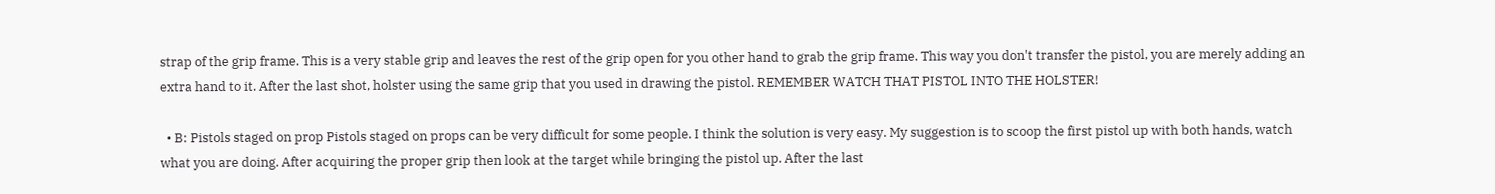strap of the grip frame. This is a very stable grip and leaves the rest of the grip open for you other hand to grab the grip frame. This way you don't transfer the pistol, you are merely adding an extra hand to it. After the last shot, holster using the same grip that you used in drawing the pistol. REMEMBER WATCH THAT PISTOL INTO THE HOLSTER!

  • B: Pistols staged on prop Pistols staged on props can be very difficult for some people. I think the solution is very easy. My suggestion is to scoop the first pistol up with both hands, watch what you are doing. After acquiring the proper grip then look at the target while bringing the pistol up. After the last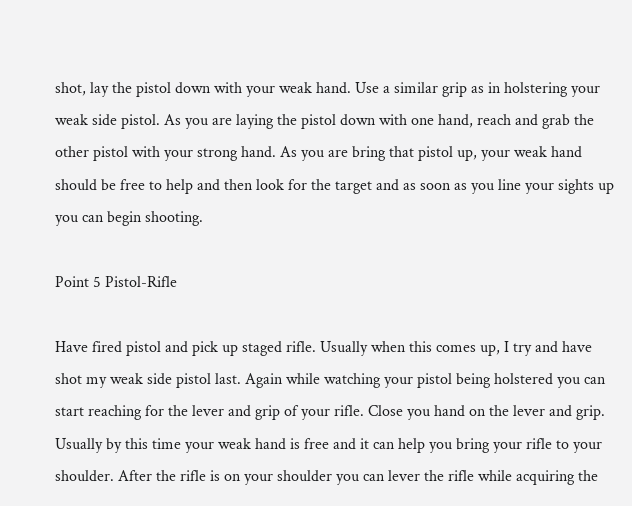shot, lay the pistol down with your weak hand. Use a similar grip as in holstering your weak side pistol. As you are laying the pistol down with one hand, reach and grab the other pistol with your strong hand. As you are bring that pistol up, your weak hand should be free to help and then look for the target and as soon as you line your sights up you can begin shooting.

Point 5 Pistol-Rifle

Have fired pistol and pick up staged rifle. Usually when this comes up, I try and have shot my weak side pistol last. Again while watching your pistol being holstered you can start reaching for the lever and grip of your rifle. Close you hand on the lever and grip. Usually by this time your weak hand is free and it can help you bring your rifle to your shoulder. After the rifle is on your shoulder you can lever the rifle while acquiring the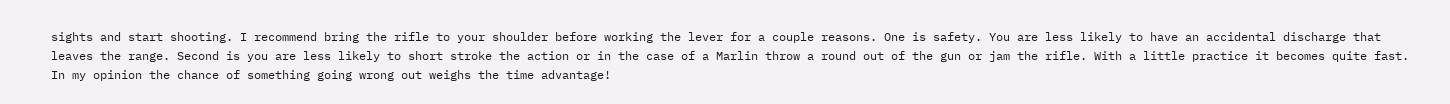sights and start shooting. I recommend bring the rifle to your shoulder before working the lever for a couple reasons. One is safety. You are less likely to have an accidental discharge that leaves the range. Second is you are less likely to short stroke the action or in the case of a Marlin throw a round out of the gun or jam the rifle. With a little practice it becomes quite fast. In my opinion the chance of something going wrong out weighs the time advantage!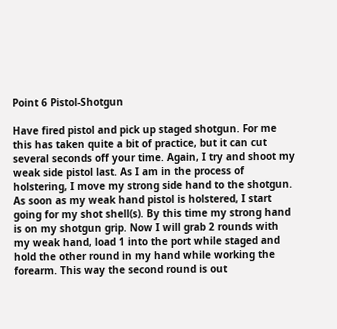Point 6 Pistol-Shotgun

Have fired pistol and pick up staged shotgun. For me this has taken quite a bit of practice, but it can cut several seconds off your time. Again, I try and shoot my weak side pistol last. As I am in the process of holstering, I move my strong side hand to the shotgun. As soon as my weak hand pistol is holstered, I start going for my shot shell(s). By this time my strong hand is on my shotgun grip. Now I will grab 2 rounds with my weak hand, load 1 into the port while staged and hold the other round in my hand while working the forearm. This way the second round is out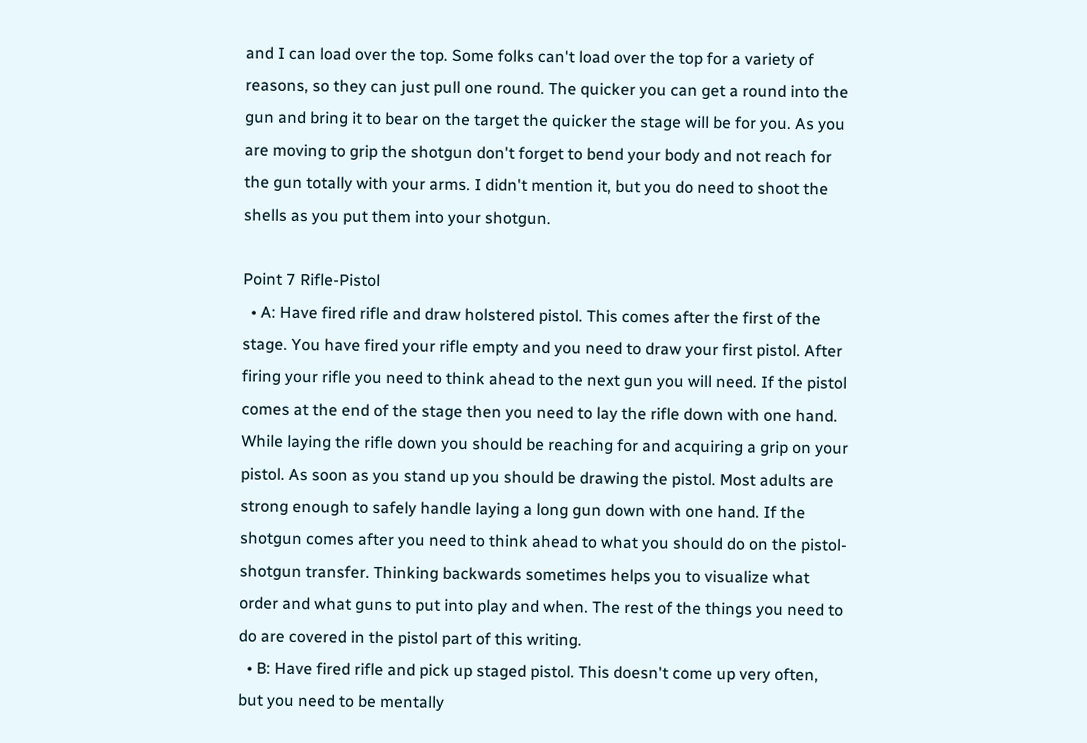and I can load over the top. Some folks can't load over the top for a variety of reasons, so they can just pull one round. The quicker you can get a round into the gun and bring it to bear on the target the quicker the stage will be for you. As you are moving to grip the shotgun don't forget to bend your body and not reach for the gun totally with your arms. I didn't mention it, but you do need to shoot the shells as you put them into your shotgun.

Point 7 Rifle-Pistol
  • A: Have fired rifle and draw holstered pistol. This comes after the first of the stage. You have fired your rifle empty and you need to draw your first pistol. After firing your rifle you need to think ahead to the next gun you will need. If the pistol comes at the end of the stage then you need to lay the rifle down with one hand. While laying the rifle down you should be reaching for and acquiring a grip on your pistol. As soon as you stand up you should be drawing the pistol. Most adults are strong enough to safely handle laying a long gun down with one hand. If the shotgun comes after you need to think ahead to what you should do on the pistol-shotgun transfer. Thinking backwards sometimes helps you to visualize what order and what guns to put into play and when. The rest of the things you need to do are covered in the pistol part of this writing.
  • B: Have fired rifle and pick up staged pistol. This doesn't come up very often, but you need to be mentally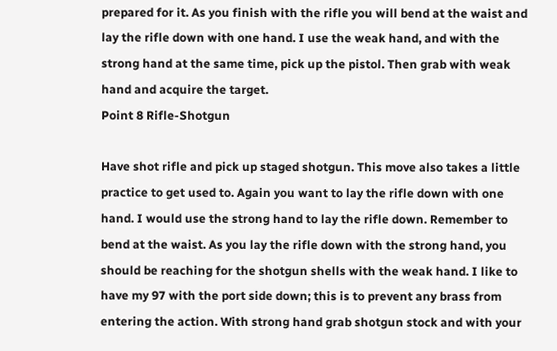prepared for it. As you finish with the rifle you will bend at the waist and lay the rifle down with one hand. I use the weak hand, and with the strong hand at the same time, pick up the pistol. Then grab with weak hand and acquire the target.
Point 8 Rifle-Shotgun

Have shot rifle and pick up staged shotgun. This move also takes a little practice to get used to. Again you want to lay the rifle down with one hand. I would use the strong hand to lay the rifle down. Remember to bend at the waist. As you lay the rifle down with the strong hand, you should be reaching for the shotgun shells with the weak hand. I like to have my 97 with the port side down; this is to prevent any brass from entering the action. With strong hand grab shotgun stock and with your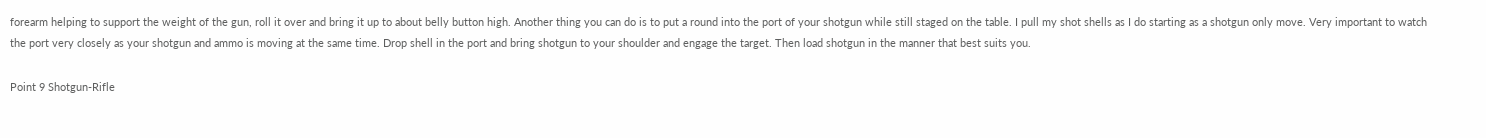forearm helping to support the weight of the gun, roll it over and bring it up to about belly button high. Another thing you can do is to put a round into the port of your shotgun while still staged on the table. I pull my shot shells as I do starting as a shotgun only move. Very important to watch the port very closely as your shotgun and ammo is moving at the same time. Drop shell in the port and bring shotgun to your shoulder and engage the target. Then load shotgun in the manner that best suits you.

Point 9 Shotgun-Rifle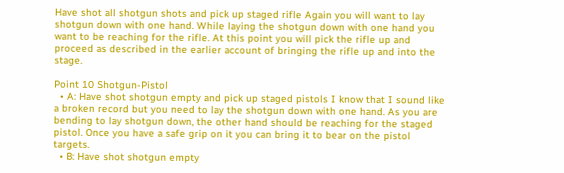Have shot all shotgun shots and pick up staged rifle Again you will want to lay shotgun down with one hand. While laying the shotgun down with one hand you want to be reaching for the rifle. At this point you will pick the rifle up and proceed as described in the earlier account of bringing the rifle up and into the stage.

Point 10 Shotgun-Pistol
  • A: Have shot shotgun empty and pick up staged pistols I know that I sound like a broken record but you need to lay the shotgun down with one hand. As you are bending to lay shotgun down, the other hand should be reaching for the staged pistol. Once you have a safe grip on it you can bring it to bear on the pistol targets.
  • B: Have shot shotgun empty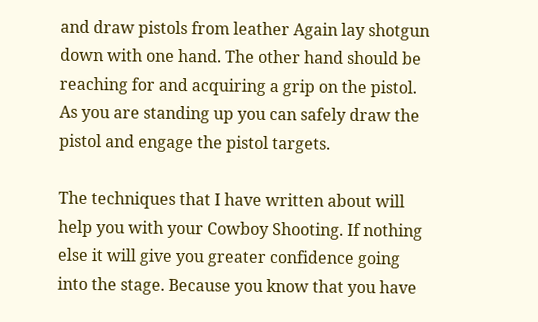and draw pistols from leather Again lay shotgun down with one hand. The other hand should be reaching for and acquiring a grip on the pistol. As you are standing up you can safely draw the pistol and engage the pistol targets.

The techniques that I have written about will help you with your Cowboy Shooting. If nothing else it will give you greater confidence going into the stage. Because you know that you have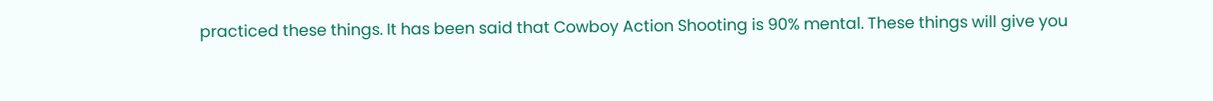practiced these things. It has been said that Cowboy Action Shooting is 90% mental. These things will give you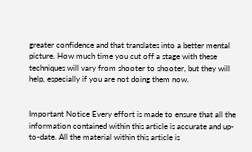greater confidence and that translates into a better mental picture. How much time you cut off a stage with these techniques will vary from shooter to shooter, but they will help, especially if you are not doing them now.


Important Notice Every effort is made to ensure that all the information contained within this article is accurate and up-to-date. All the material within this article is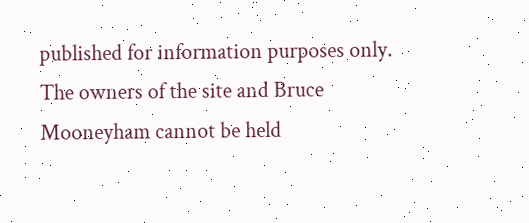published for information purposes only. The owners of the site and Bruce Mooneyham cannot be held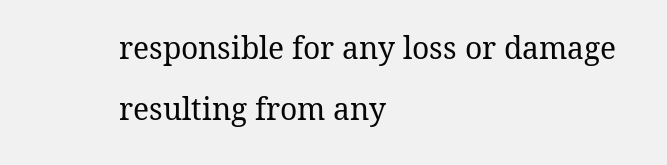responsible for any loss or damage resulting from any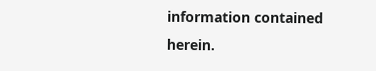information contained herein.